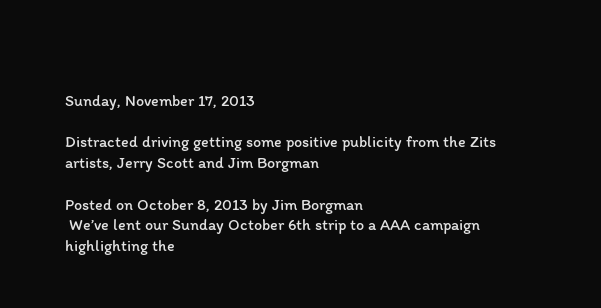Sunday, November 17, 2013

Distracted driving getting some positive publicity from the Zits artists, Jerry Scott and Jim Borgman

Posted on October 8, 2013 by Jim Borgman
 We’ve lent our Sunday October 6th strip to a AAA campaign highlighting the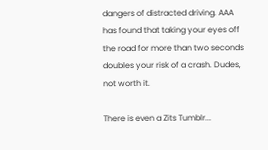dangers of distracted driving. AAA has found that taking your eyes off the road for more than two seconds doubles your risk of a crash. Dudes, not worth it.

There is even a Zits Tumblr...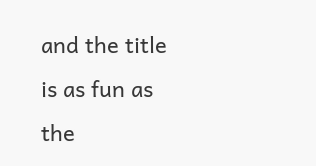and the title is as fun as the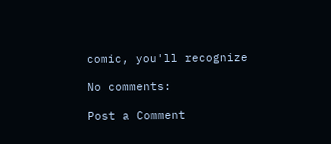comic, you'll recognize

No comments:

Post a Comment